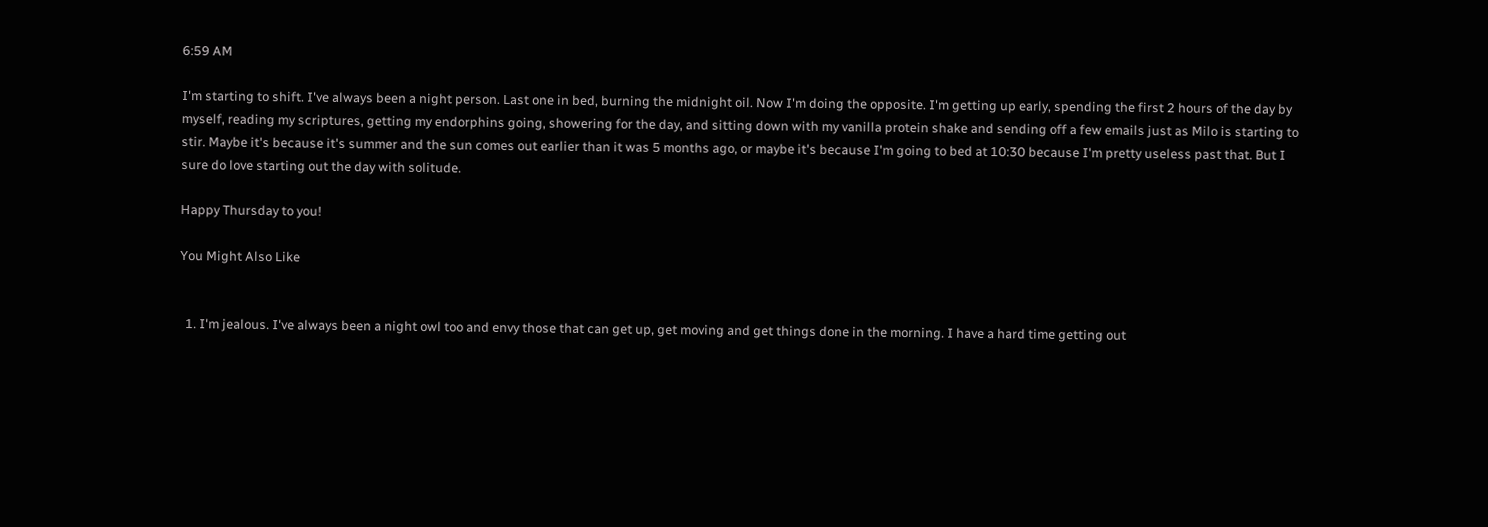6:59 AM

I'm starting to shift. I've always been a night person. Last one in bed, burning the midnight oil. Now I'm doing the opposite. I'm getting up early, spending the first 2 hours of the day by myself, reading my scriptures, getting my endorphins going, showering for the day, and sitting down with my vanilla protein shake and sending off a few emails just as Milo is starting to stir. Maybe it's because it's summer and the sun comes out earlier than it was 5 months ago, or maybe it's because I'm going to bed at 10:30 because I'm pretty useless past that. But I sure do love starting out the day with solitude.

Happy Thursday to you!

You Might Also Like


  1. I'm jealous. I've always been a night owl too and envy those that can get up, get moving and get things done in the morning. I have a hard time getting out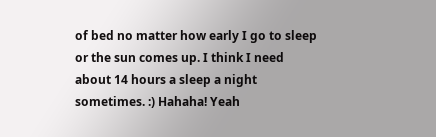of bed no matter how early I go to sleep or the sun comes up. I think I need about 14 hours a sleep a night sometimes. :) Hahaha! Yeah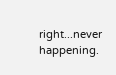right...never happening.